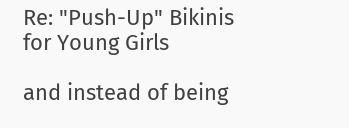Re: "Push-Up" Bikinis for Young Girls

and instead of being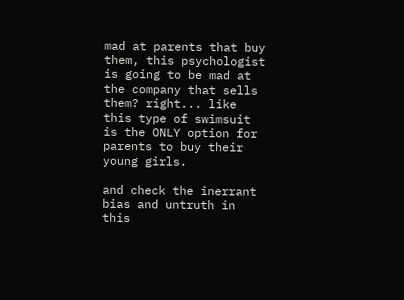mad at parents that buy them, this psychologist is going to be mad at the company that sells them? right... like this type of swimsuit is the ONLY option for parents to buy their young girls.

and check the inerrant bias and untruth in this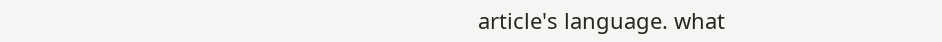article's language. what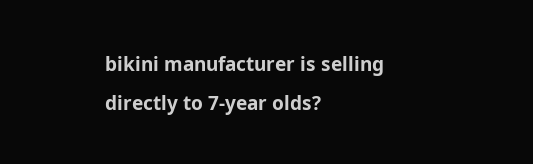bikini manufacturer is selling directly to 7-year olds?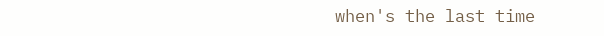when's the last time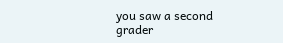you saw a second grader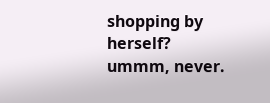shopping by herself? ummm, never.